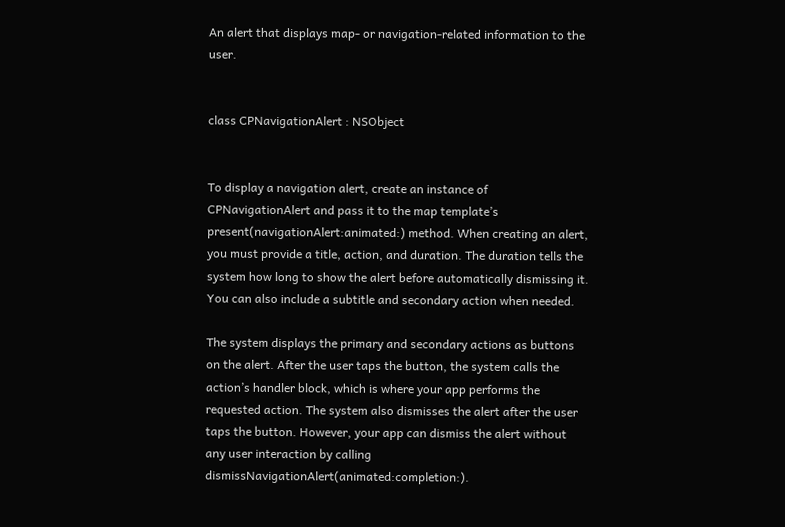An alert that displays map- or navigation-related information to the user.


class CPNavigationAlert : NSObject


To display a navigation alert, create an instance of CPNavigationAlert and pass it to the map template’s present(navigationAlert:animated:) method. When creating an alert, you must provide a title, action, and duration. The duration tells the system how long to show the alert before automatically dismissing it. You can also include a subtitle and secondary action when needed.

The system displays the primary and secondary actions as buttons on the alert. After the user taps the button, the system calls the action’s handler block, which is where your app performs the requested action. The system also dismisses the alert after the user taps the button. However, your app can dismiss the alert without any user interaction by calling dismissNavigationAlert(animated:completion:).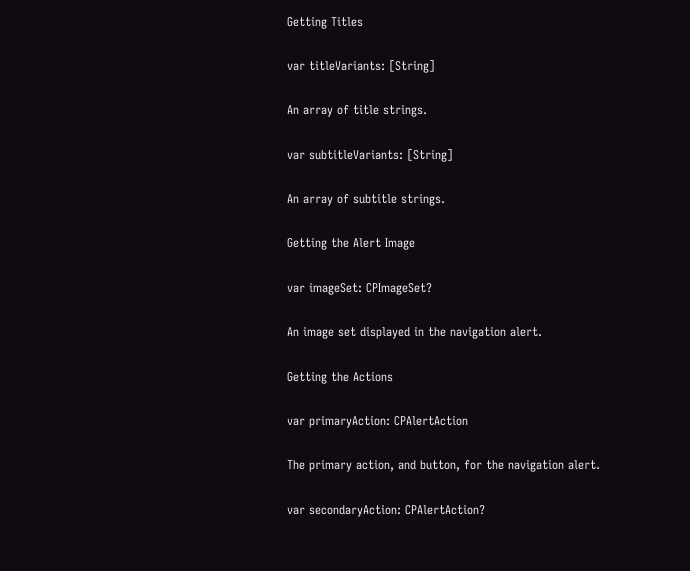Getting Titles

var titleVariants: [String]

An array of title strings.

var subtitleVariants: [String]

An array of subtitle strings.

Getting the Alert Image

var imageSet: CPImageSet?

An image set displayed in the navigation alert.

Getting the Actions

var primaryAction: CPAlertAction

The primary action, and button, for the navigation alert.

var secondaryAction: CPAlertAction?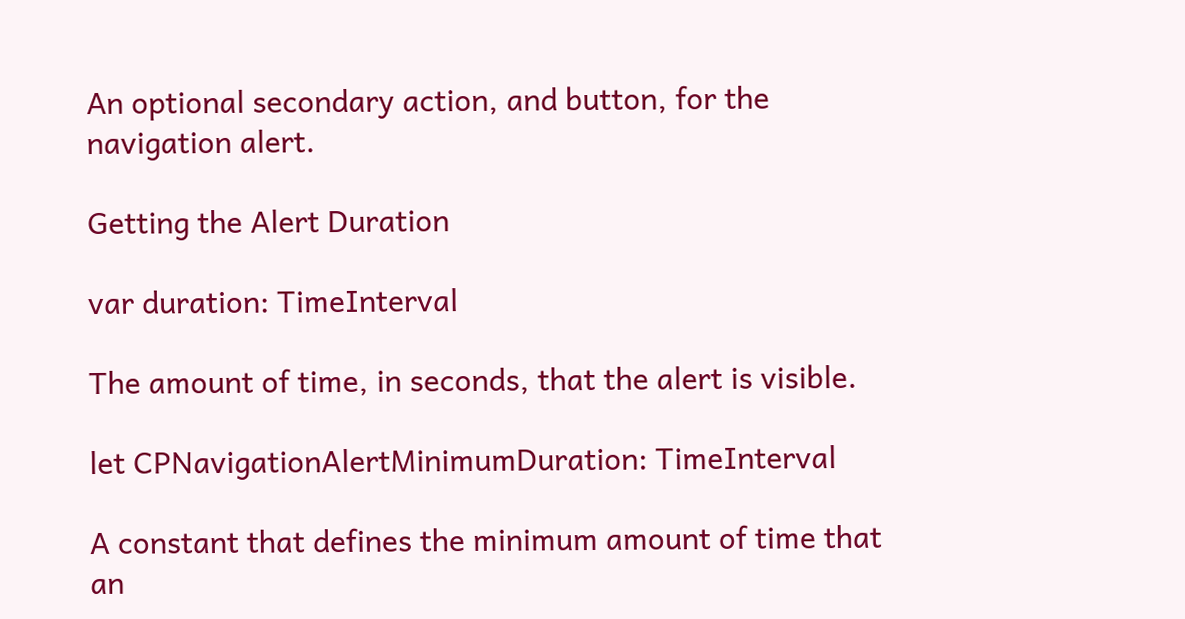An optional secondary action, and button, for the navigation alert.

Getting the Alert Duration

var duration: TimeInterval

The amount of time, in seconds, that the alert is visible.

let CPNavigationAlertMinimumDuration: TimeInterval

A constant that defines the minimum amount of time that an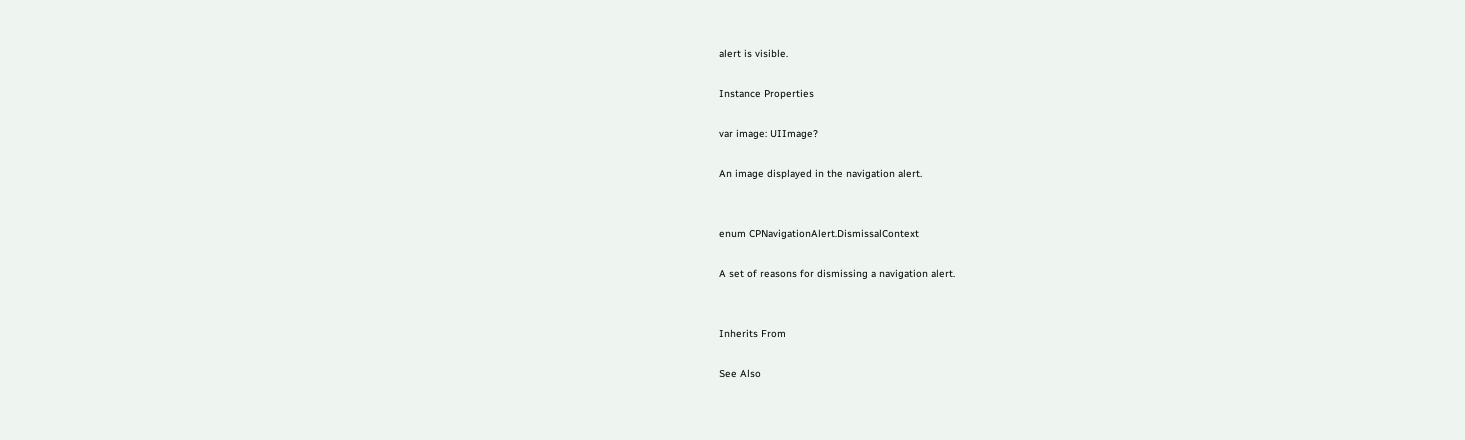alert is visible.

Instance Properties

var image: UIImage?

An image displayed in the navigation alert.


enum CPNavigationAlert.DismissalContext

A set of reasons for dismissing a navigation alert.


Inherits From

See Also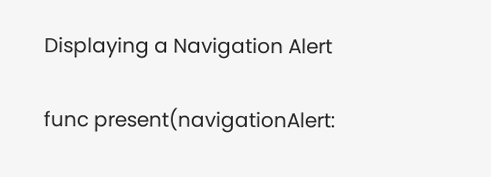Displaying a Navigation Alert

func present(navigationAlert: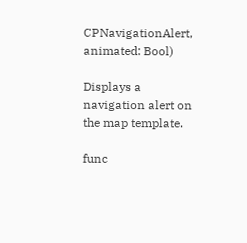CPNavigationAlert, animated: Bool)

Displays a navigation alert on the map template.

func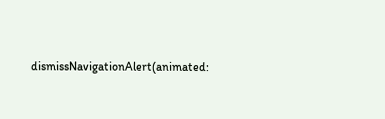dismissNavigationAlert(animated: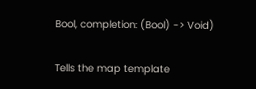Bool, completion: (Bool) -> Void)

Tells the map template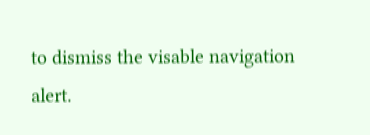to dismiss the visable navigation alert.